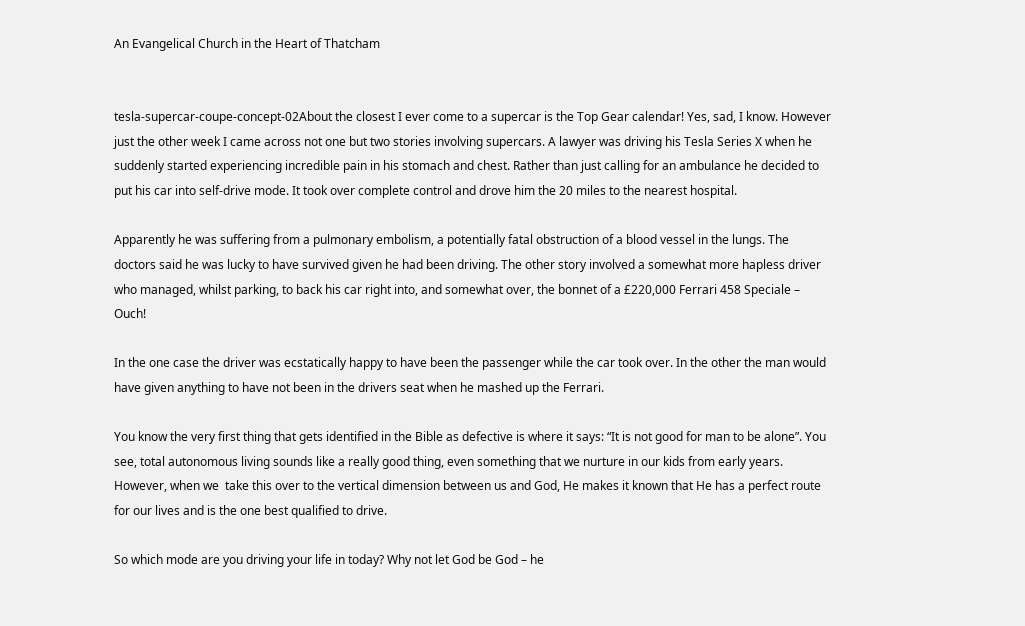An Evangelical Church in the Heart of Thatcham


tesla-supercar-coupe-concept-02About the closest I ever come to a supercar is the Top Gear calendar! Yes, sad, I know. However just the other week I came across not one but two stories involving supercars. A lawyer was driving his Tesla Series X when he suddenly started experiencing incredible pain in his stomach and chest. Rather than just calling for an ambulance he decided to put his car into self-drive mode. It took over complete control and drove him the 20 miles to the nearest hospital.

Apparently he was suffering from a pulmonary embolism, a potentially fatal obstruction of a blood vessel in the lungs. The doctors said he was lucky to have survived given he had been driving. The other story involved a somewhat more hapless driver who managed, whilst parking, to back his car right into, and somewhat over, the bonnet of a £220,000 Ferrari 458 Speciale – Ouch!

In the one case the driver was ecstatically happy to have been the passenger while the car took over. In the other the man would have given anything to have not been in the drivers seat when he mashed up the Ferrari.

You know the very first thing that gets identified in the Bible as defective is where it says: “It is not good for man to be alone”. You see, total autonomous living sounds like a really good thing, even something that we nurture in our kids from early years. However, when we  take this over to the vertical dimension between us and God, He makes it known that He has a perfect route for our lives and is the one best qualified to drive.

So which mode are you driving your life in today? Why not let God be God – he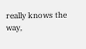really knows the way,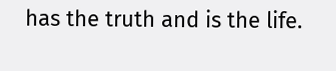has the truth and is the life.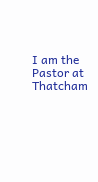I am the Pastor at Thatcham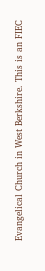Evangelical Church in West Berkshire. This is an FIEC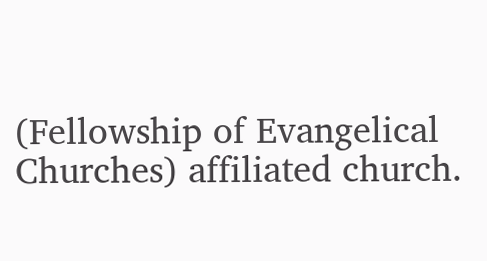(Fellowship of Evangelical Churches) affiliated church.